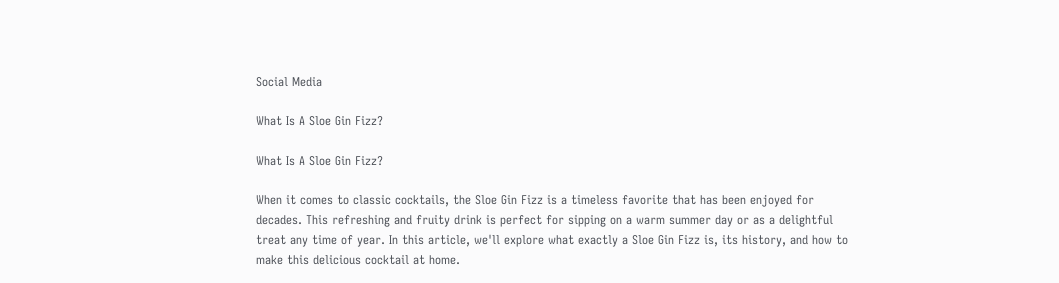Social Media

What Is A Sloe Gin Fizz?

What Is A Sloe Gin Fizz?

When it comes to classic cocktails, the Sloe Gin Fizz is a timeless favorite that has been enjoyed for decades. This refreshing and fruity drink is perfect for sipping on a warm summer day or as a delightful treat any time of year. In this article, we'll explore what exactly a Sloe Gin Fizz is, its history, and how to make this delicious cocktail at home.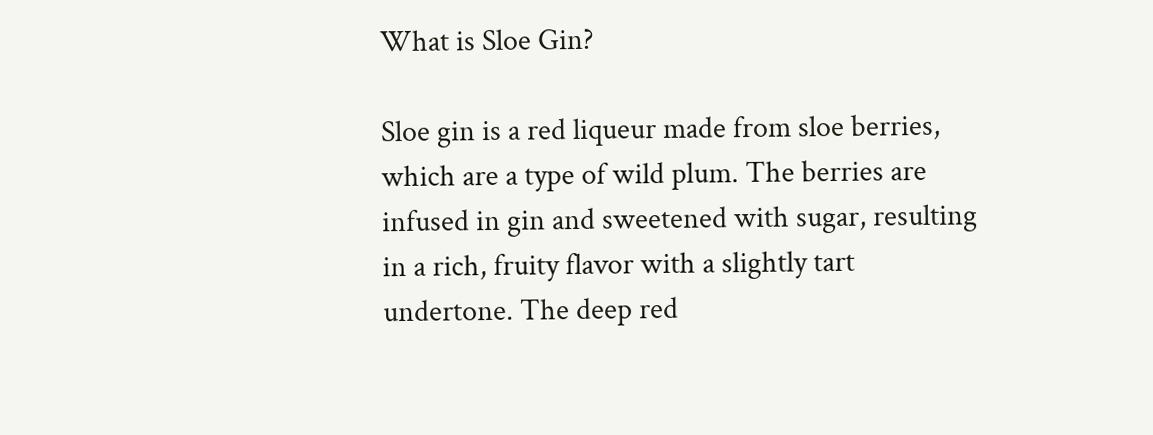What is Sloe Gin?

Sloe gin is a red liqueur made from sloe berries, which are a type of wild plum. The berries are infused in gin and sweetened with sugar, resulting in a rich, fruity flavor with a slightly tart undertone. The deep red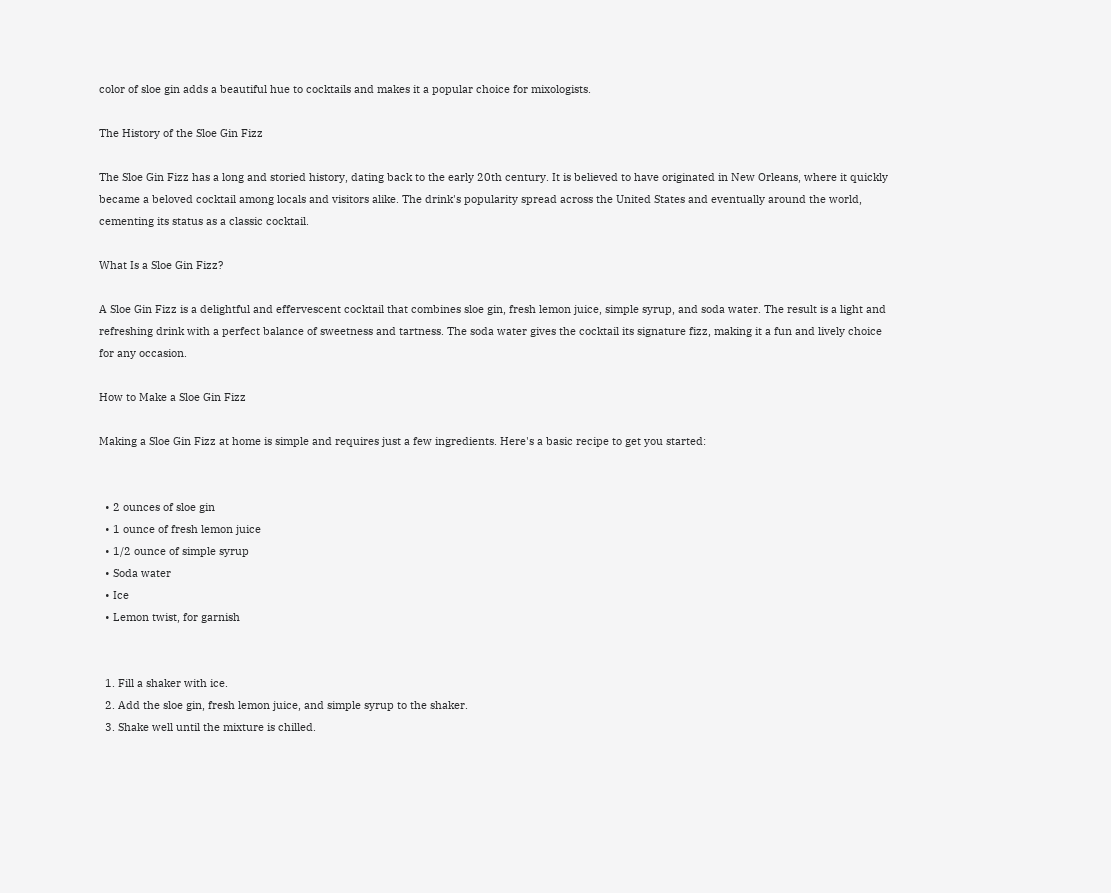color of sloe gin adds a beautiful hue to cocktails and makes it a popular choice for mixologists.

The History of the Sloe Gin Fizz

The Sloe Gin Fizz has a long and storied history, dating back to the early 20th century. It is believed to have originated in New Orleans, where it quickly became a beloved cocktail among locals and visitors alike. The drink's popularity spread across the United States and eventually around the world, cementing its status as a classic cocktail.

What Is a Sloe Gin Fizz?

A Sloe Gin Fizz is a delightful and effervescent cocktail that combines sloe gin, fresh lemon juice, simple syrup, and soda water. The result is a light and refreshing drink with a perfect balance of sweetness and tartness. The soda water gives the cocktail its signature fizz, making it a fun and lively choice for any occasion.

How to Make a Sloe Gin Fizz

Making a Sloe Gin Fizz at home is simple and requires just a few ingredients. Here's a basic recipe to get you started:


  • 2 ounces of sloe gin
  • 1 ounce of fresh lemon juice
  • 1/2 ounce of simple syrup
  • Soda water
  • Ice
  • Lemon twist, for garnish


  1. Fill a shaker with ice.
  2. Add the sloe gin, fresh lemon juice, and simple syrup to the shaker.
  3. Shake well until the mixture is chilled.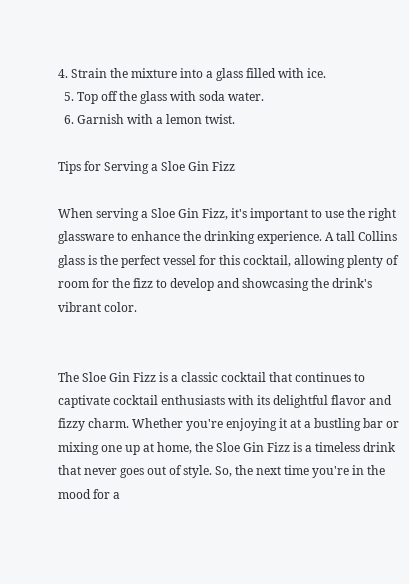4. Strain the mixture into a glass filled with ice.
  5. Top off the glass with soda water.
  6. Garnish with a lemon twist.

Tips for Serving a Sloe Gin Fizz

When serving a Sloe Gin Fizz, it's important to use the right glassware to enhance the drinking experience. A tall Collins glass is the perfect vessel for this cocktail, allowing plenty of room for the fizz to develop and showcasing the drink's vibrant color.


The Sloe Gin Fizz is a classic cocktail that continues to captivate cocktail enthusiasts with its delightful flavor and fizzy charm. Whether you're enjoying it at a bustling bar or mixing one up at home, the Sloe Gin Fizz is a timeless drink that never goes out of style. So, the next time you're in the mood for a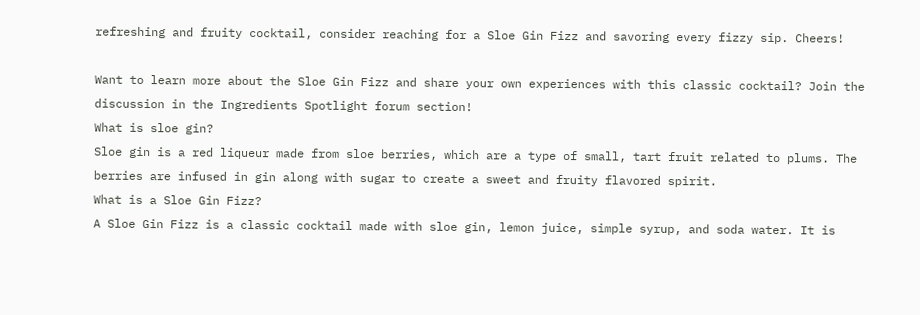refreshing and fruity cocktail, consider reaching for a Sloe Gin Fizz and savoring every fizzy sip. Cheers!

Want to learn more about the Sloe Gin Fizz and share your own experiences with this classic cocktail? Join the discussion in the Ingredients Spotlight forum section!
What is sloe gin?
Sloe gin is a red liqueur made from sloe berries, which are a type of small, tart fruit related to plums. The berries are infused in gin along with sugar to create a sweet and fruity flavored spirit.
What is a Sloe Gin Fizz?
A Sloe Gin Fizz is a classic cocktail made with sloe gin, lemon juice, simple syrup, and soda water. It is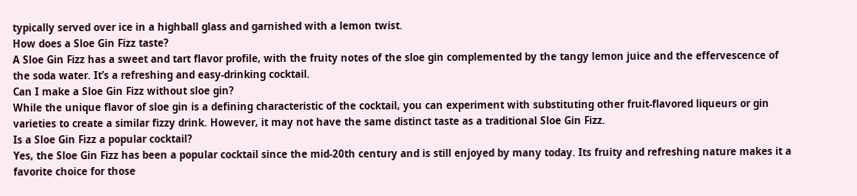typically served over ice in a highball glass and garnished with a lemon twist.
How does a Sloe Gin Fizz taste?
A Sloe Gin Fizz has a sweet and tart flavor profile, with the fruity notes of the sloe gin complemented by the tangy lemon juice and the effervescence of the soda water. It’s a refreshing and easy-drinking cocktail.
Can I make a Sloe Gin Fizz without sloe gin?
While the unique flavor of sloe gin is a defining characteristic of the cocktail, you can experiment with substituting other fruit-flavored liqueurs or gin varieties to create a similar fizzy drink. However, it may not have the same distinct taste as a traditional Sloe Gin Fizz.
Is a Sloe Gin Fizz a popular cocktail?
Yes, the Sloe Gin Fizz has been a popular cocktail since the mid-20th century and is still enjoyed by many today. Its fruity and refreshing nature makes it a favorite choice for those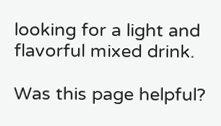looking for a light and flavorful mixed drink.

Was this page helpful?